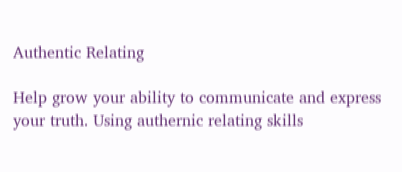Authentic Relating

Help grow your ability to communicate and express your truth. Using authernic relating skills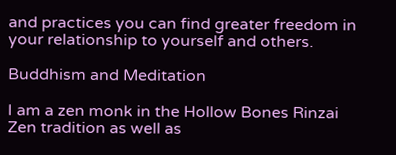and practices you can find greater freedom in your relationship to yourself and others.

Buddhism and Meditation

I am a zen monk in the Hollow Bones Rinzai Zen tradition as well as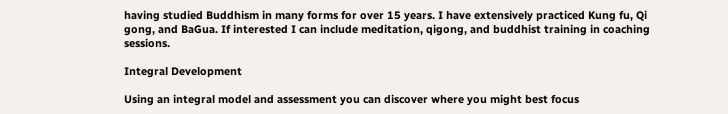having studied Buddhism in many forms for over 15 years. I have extensively practiced Kung fu, Qi gong, and BaGua. If interested I can include meditation, qigong, and buddhist training in coaching sessions.

Integral Development

Using an integral model and assessment you can discover where you might best focus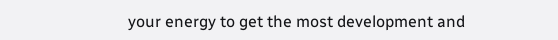your energy to get the most development and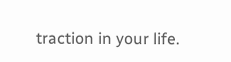traction in your life.